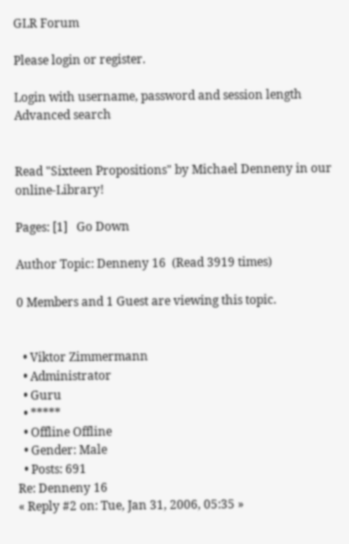GLR Forum

Please login or register.

Login with username, password and session length
Advanced search


Read "Sixteen Propositions" by Michael Denneny in our online-Library!

Pages: [1]   Go Down

Author Topic: Denneny 16  (Read 3919 times)

0 Members and 1 Guest are viewing this topic.


  • Viktor Zimmermann
  • Administrator
  • Guru
  • *****
  • Offline Offline
  • Gender: Male
  • Posts: 691
Re: Denneny 16
« Reply #2 on: Tue, Jan 31, 2006, 05:35 »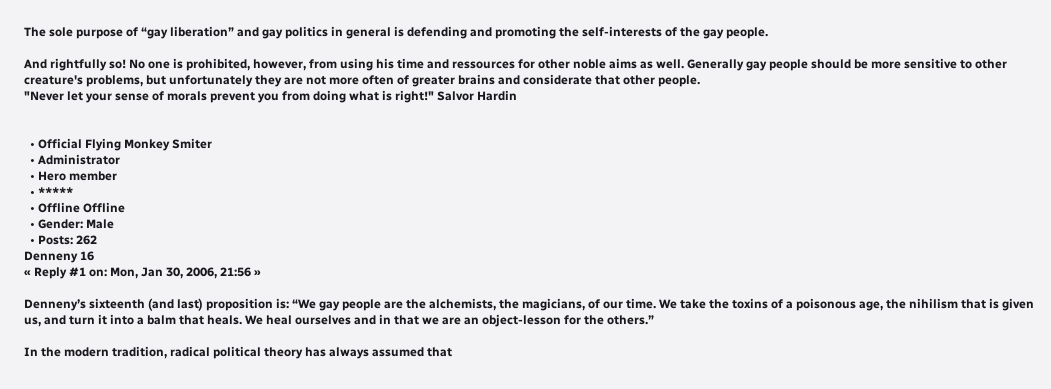The sole purpose of “gay liberation” and gay politics in general is defending and promoting the self-interests of the gay people.

And rightfully so! No one is prohibited, however, from using his time and ressources for other noble aims as well. Generally gay people should be more sensitive to other creature's problems, but unfortunately they are not more often of greater brains and considerate that other people.
"Never let your sense of morals prevent you from doing what is right!" Salvor Hardin


  • Official Flying Monkey Smiter
  • Administrator
  • Hero member
  • *****
  • Offline Offline
  • Gender: Male
  • Posts: 262
Denneny 16
« Reply #1 on: Mon, Jan 30, 2006, 21:56 »

Denneny’s sixteenth (and last) proposition is: “We gay people are the alchemists, the magicians, of our time. We take the toxins of a poisonous age, the nihilism that is given us, and turn it into a balm that heals. We heal ourselves and in that we are an object-lesson for the others.”

In the modern tradition, radical political theory has always assumed that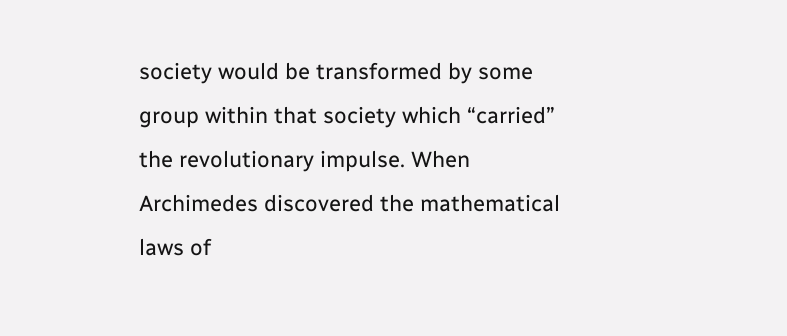society would be transformed by some group within that society which “carried” the revolutionary impulse. When Archimedes discovered the mathematical laws of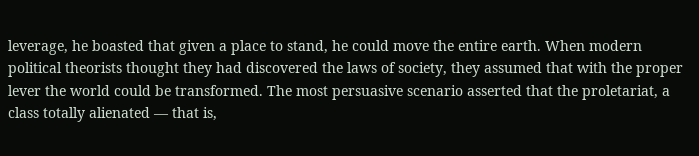leverage, he boasted that given a place to stand, he could move the entire earth. When modern political theorists thought they had discovered the laws of society, they assumed that with the proper lever the world could be transformed. The most persuasive scenario asserted that the proletariat, a class totally alienated — that is,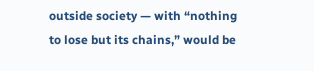outside society — with “nothing to lose but its chains,” would be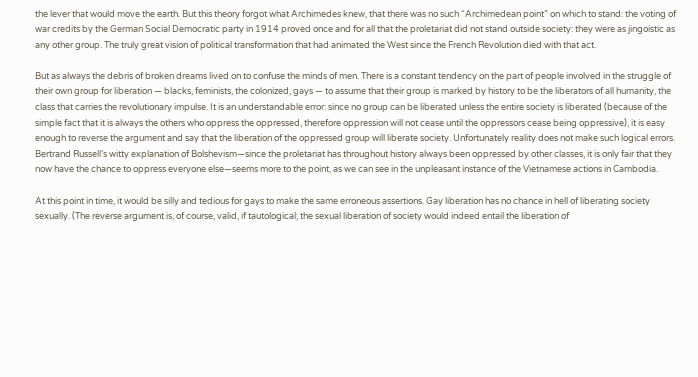the lever that would move the earth. But this theory forgot what Archimedes knew, that there was no such “Archimedean point” on which to stand: the voting of war credits by the German Social Democratic party in 1914 proved once and for all that the proletariat did not stand outside society: they were as jingoistic as any other group. The truly great vision of political transformation that had animated the West since the French Revolution died with that act.

But as always the debris of broken dreams lived on to confuse the minds of men. There is a constant tendency on the part of people involved in the struggle of their own group for liberation — blacks, feminists, the colonized, gays — to assume that their group is marked by history to be the liberators of all humanity, the class that carries the revolutionary impulse. It is an understandable error: since no group can be liberated unless the entire society is liberated (because of the simple fact that it is always the others who oppress the oppressed, therefore oppression will not cease until the oppressors cease being oppressive), it is easy enough to reverse the argument and say that the liberation of the oppressed group will liberate society. Unfortunately reality does not make such logical errors. Bertrand Russell’s witty explanation of Bolshevism—since the proletariat has throughout history always been oppressed by other classes, it is only fair that they now have the chance to oppress everyone else—seems more to the point, as we can see in the unpleasant instance of the Vietnamese actions in Cambodia.

At this point in time, it would be silly and tedious for gays to make the same erroneous assertions. Gay liberation has no chance in hell of liberating society sexually. (The reverse argument is, of course, valid, if tautological; the sexual liberation of society would indeed entail the liberation of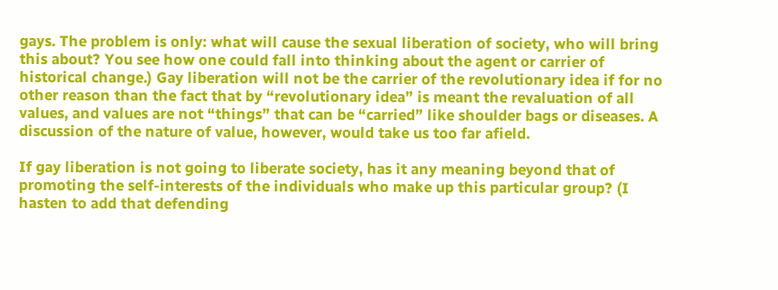gays. The problem is only: what will cause the sexual liberation of society, who will bring this about? You see how one could fall into thinking about the agent or carrier of historical change.) Gay liberation will not be the carrier of the revolutionary idea if for no other reason than the fact that by “revolutionary idea” is meant the revaluation of all values, and values are not “things” that can be “carried” like shoulder bags or diseases. A discussion of the nature of value, however, would take us too far afield.

If gay liberation is not going to liberate society, has it any meaning beyond that of promoting the self-interests of the individuals who make up this particular group? (I hasten to add that defending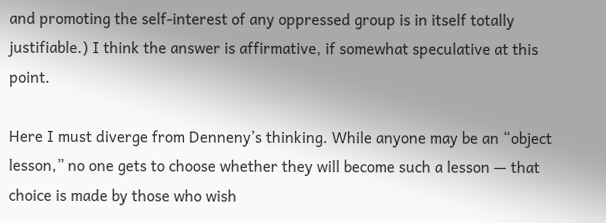and promoting the self-interest of any oppressed group is in itself totally justifiable.) I think the answer is affirmative, if somewhat speculative at this point.

Here I must diverge from Denneny’s thinking. While anyone may be an “object lesson,” no one gets to choose whether they will become such a lesson — that choice is made by those who wish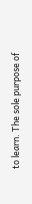to learn. The sole purpose of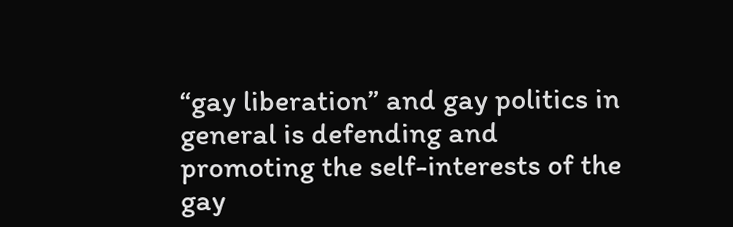“gay liberation” and gay politics in general is defending and promoting the self-interests of the gay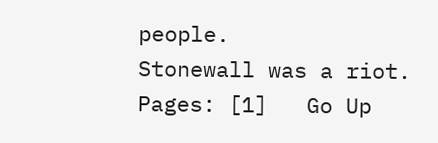people.
Stonewall was a riot.
Pages: [1]   Go Up